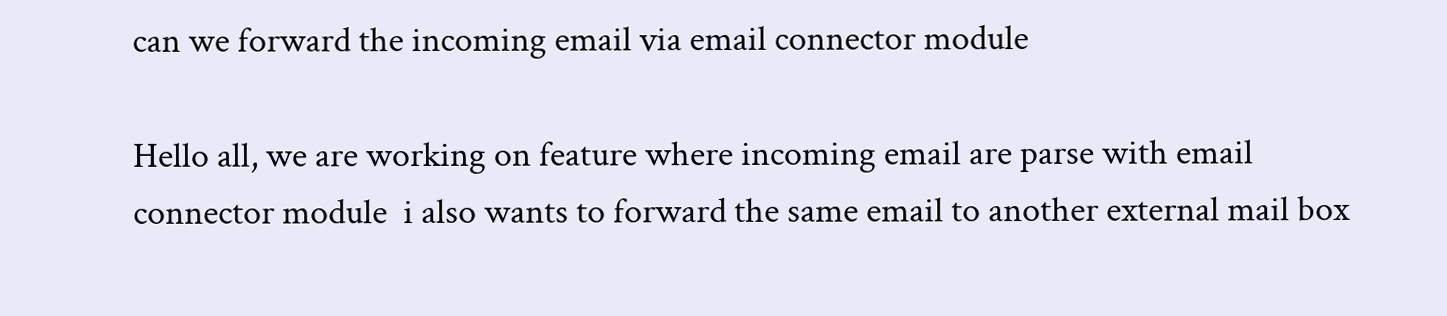can we forward the incoming email via email connector module

Hello all, we are working on feature where incoming email are parse with email connector module  i also wants to forward the same email to another external mail box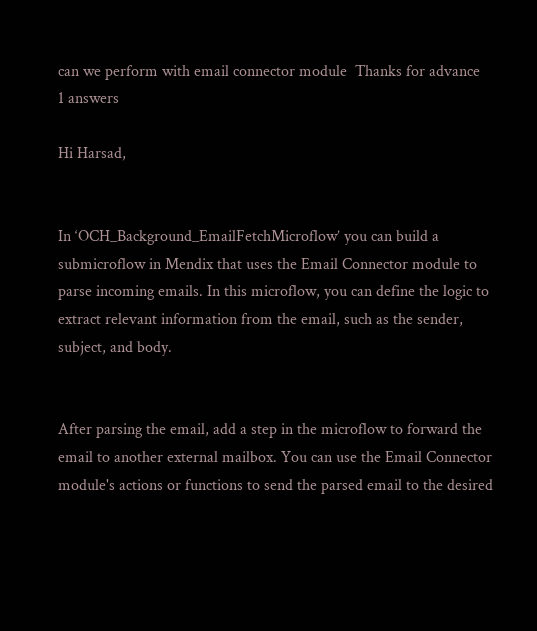can we perform with email connector module  Thanks for advance
1 answers

Hi Harsad,


In ‘OCH_Background_EmailFetchMicroflow’ you can build a submicroflow in Mendix that uses the Email Connector module to parse incoming emails. In this microflow, you can define the logic to extract relevant information from the email, such as the sender, subject, and body.


After parsing the email, add a step in the microflow to forward the email to another external mailbox. You can use the Email Connector module's actions or functions to send the parsed email to the desired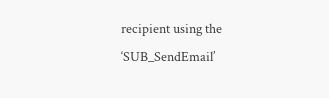recipient using the ‘SUB_SendEmail’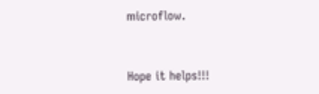microflow.


Hope it helps!!!